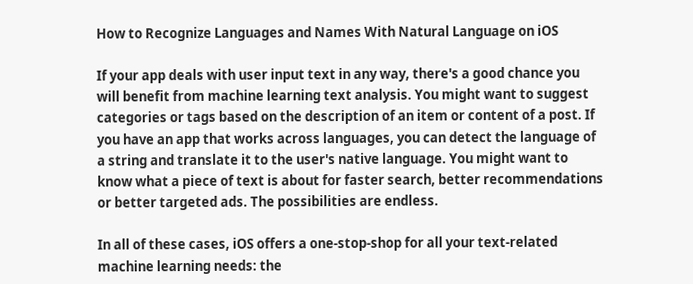How to Recognize Languages and Names With Natural Language on iOS

If your app deals with user input text in any way, there's a good chance you will benefit from machine learning text analysis. You might want to suggest categories or tags based on the description of an item or content of a post. If you have an app that works across languages, you can detect the language of a string and translate it to the user's native language. You might want to know what a piece of text is about for faster search, better recommendations or better targeted ads. The possibilities are endless.

In all of these cases, iOS offers a one-stop-shop for all your text-related machine learning needs: the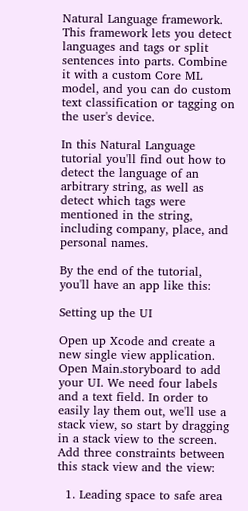Natural Language framework. This framework lets you detect languages and tags or split sentences into parts. Combine it with a custom Core ML model, and you can do custom text classification or tagging on the user's device.

In this Natural Language tutorial you'll find out how to detect the language of an arbitrary string, as well as detect which tags were mentioned in the string, including company, place, and personal names.

By the end of the tutorial, you'll have an app like this:

Setting up the UI

Open up Xcode and create a new single view application. Open Main.storyboard to add your UI. We need four labels and a text field. In order to easily lay them out, we'll use a stack view, so start by dragging in a stack view to the screen. Add three constraints between this stack view and the view:

  1. Leading space to safe area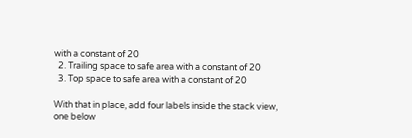with a constant of 20
  2. Trailing space to safe area with a constant of 20
  3. Top space to safe area with a constant of 20

With that in place, add four labels inside the stack view, one below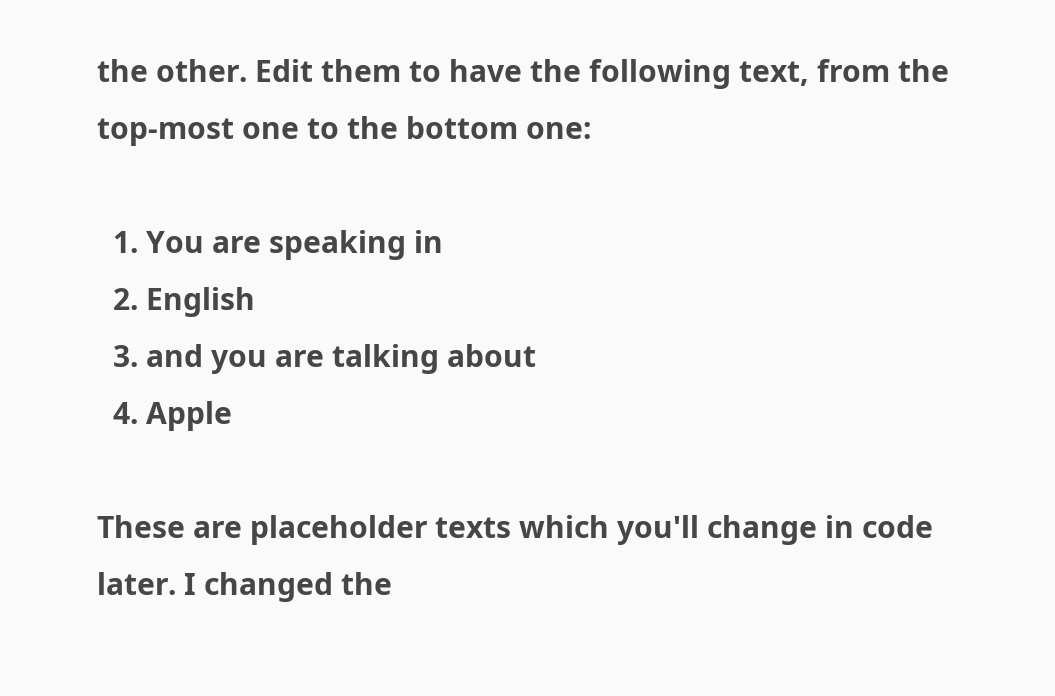the other. Edit them to have the following text, from the top-most one to the bottom one:

  1. You are speaking in
  2. English
  3. and you are talking about
  4. Apple

These are placeholder texts which you'll change in code later. I changed the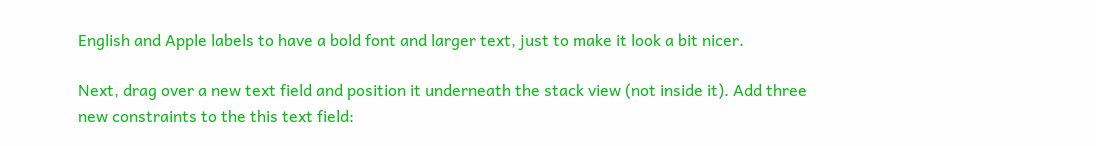English and Apple labels to have a bold font and larger text, just to make it look a bit nicer.

Next, drag over a new text field and position it underneath the stack view (not inside it). Add three new constraints to the this text field: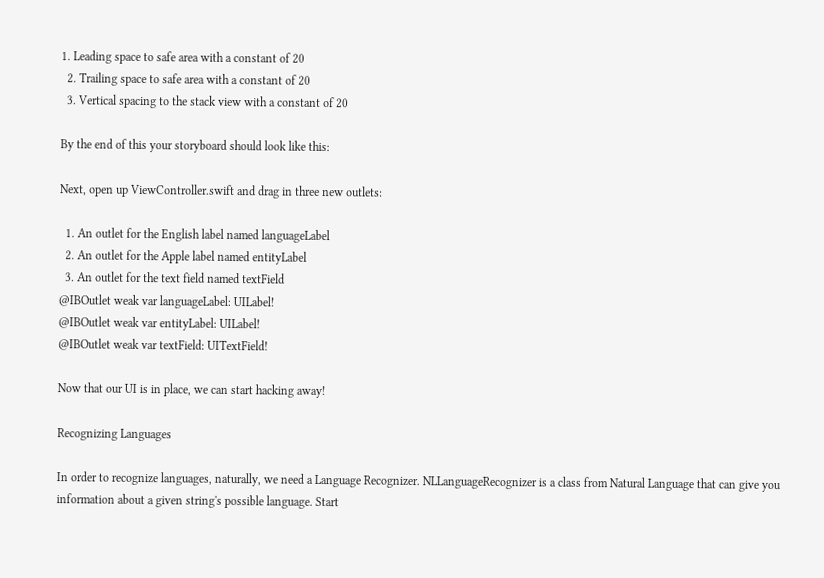1. Leading space to safe area with a constant of 20
  2. Trailing space to safe area with a constant of 20
  3. Vertical spacing to the stack view with a constant of 20

By the end of this your storyboard should look like this:

Next, open up ViewController.swift and drag in three new outlets:

  1. An outlet for the English label named languageLabel
  2. An outlet for the Apple label named entityLabel
  3. An outlet for the text field named textField
@IBOutlet weak var languageLabel: UILabel!
@IBOutlet weak var entityLabel: UILabel!
@IBOutlet weak var textField: UITextField!

Now that our UI is in place, we can start hacking away!

Recognizing Languages

In order to recognize languages, naturally, we need a Language Recognizer. NLLanguageRecognizer is a class from Natural Language that can give you information about a given string's possible language. Start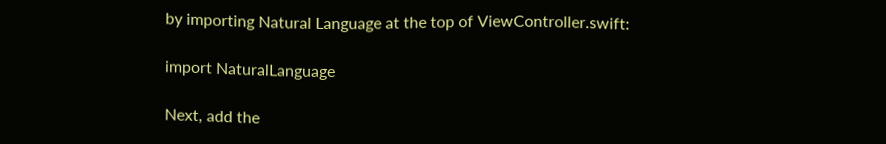by importing Natural Language at the top of ViewController.swift:

import NaturalLanguage

Next, add the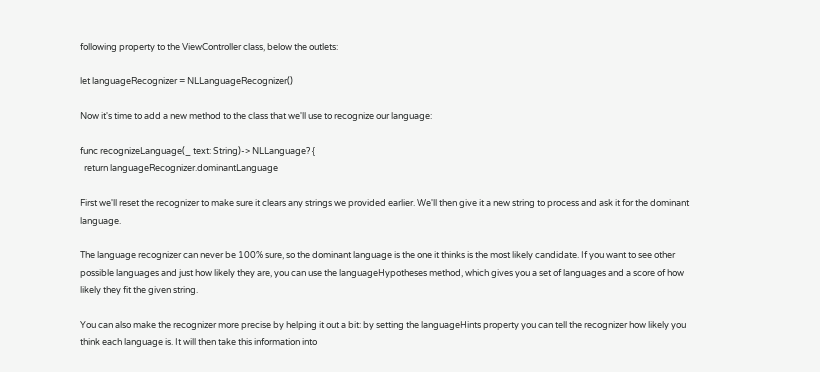following property to the ViewController class, below the outlets:

let languageRecognizer = NLLanguageRecognizer()

Now it's time to add a new method to the class that we'll use to recognize our language:

func recognizeLanguage(_ text: String)-> NLLanguage? {
  return languageRecognizer.dominantLanguage

First we'll reset the recognizer to make sure it clears any strings we provided earlier. We'll then give it a new string to process and ask it for the dominant language.

The language recognizer can never be 100% sure, so the dominant language is the one it thinks is the most likely candidate. If you want to see other possible languages and just how likely they are, you can use the languageHypotheses method, which gives you a set of languages and a score of how likely they fit the given string.

You can also make the recognizer more precise by helping it out a bit: by setting the languageHints property you can tell the recognizer how likely you think each language is. It will then take this information into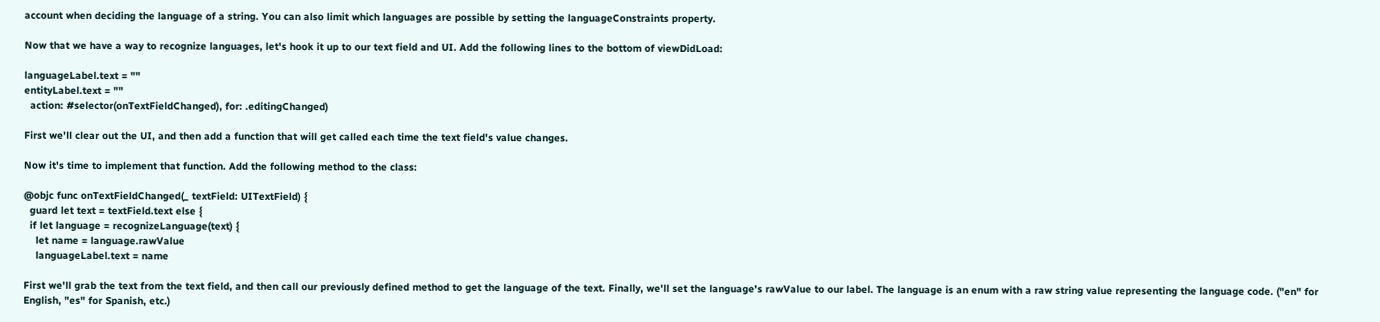account when deciding the language of a string. You can also limit which languages are possible by setting the languageConstraints property.

Now that we have a way to recognize languages, let's hook it up to our text field and UI. Add the following lines to the bottom of viewDidLoad:

languageLabel.text = ""
entityLabel.text = ""
  action: #selector(onTextFieldChanged), for: .editingChanged)

First we'll clear out the UI, and then add a function that will get called each time the text field's value changes.

Now it's time to implement that function. Add the following method to the class:

@objc func onTextFieldChanged(_ textField: UITextField) {
  guard let text = textField.text else {
  if let language = recognizeLanguage(text) {
    let name = language.rawValue
    languageLabel.text = name

First we'll grab the text from the text field, and then call our previously defined method to get the language of the text. Finally, we'll set the language's rawValue to our label. The language is an enum with a raw string value representing the language code. ("en" for English, "es" for Spanish, etc.)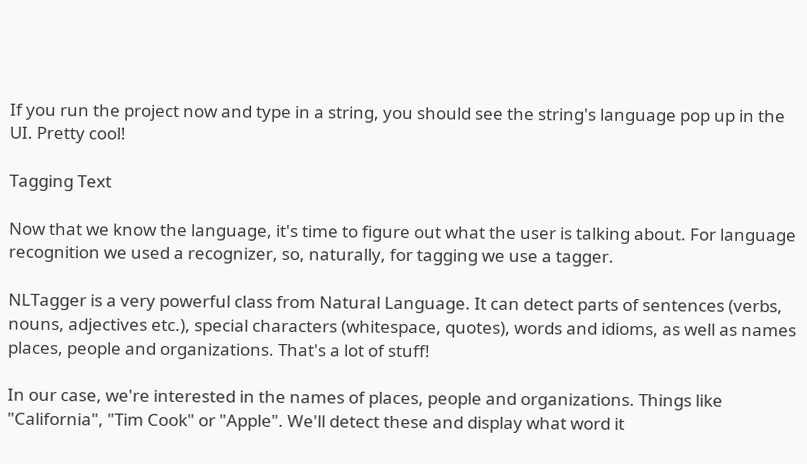If you run the project now and type in a string, you should see the string's language pop up in the UI. Pretty cool!

Tagging Text

Now that we know the language, it's time to figure out what the user is talking about. For language recognition we used a recognizer, so, naturally, for tagging we use a tagger.

NLTagger is a very powerful class from Natural Language. It can detect parts of sentences (verbs, nouns, adjectives etc.), special characters (whitespace, quotes), words and idioms, as well as names places, people and organizations. That's a lot of stuff!

In our case, we're interested in the names of places, people and organizations. Things like "California", "Tim Cook" or "Apple". We'll detect these and display what word it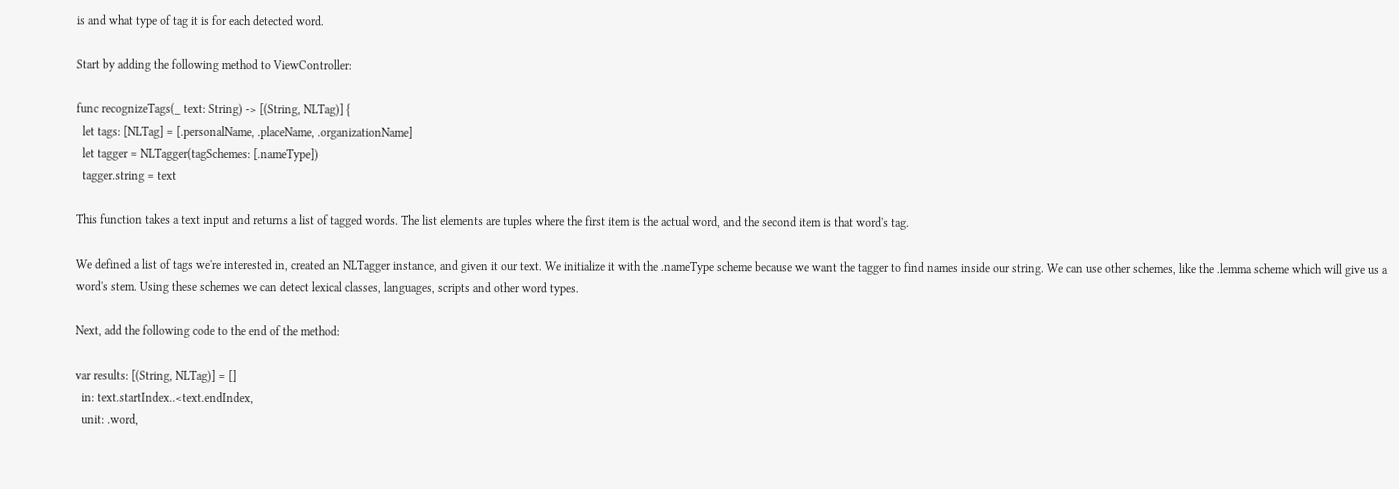is and what type of tag it is for each detected word.

Start by adding the following method to ViewController:

func recognizeTags(_ text: String) -> [(String, NLTag)] {
  let tags: [NLTag] = [.personalName, .placeName, .organizationName]
  let tagger = NLTagger(tagSchemes: [.nameType])
  tagger.string = text

This function takes a text input and returns a list of tagged words. The list elements are tuples where the first item is the actual word, and the second item is that word's tag.

We defined a list of tags we're interested in, created an NLTagger instance, and given it our text. We initialize it with the .nameType scheme because we want the tagger to find names inside our string. We can use other schemes, like the .lemma scheme which will give us a word's stem. Using these schemes we can detect lexical classes, languages, scripts and other word types.

Next, add the following code to the end of the method:

var results: [(String, NLTag)] = []
  in: text.startIndex..<text.endIndex,
  unit: .word,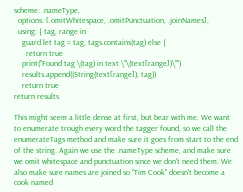scheme: .nameType,
  options: [.omitWhitespace, .omitPunctuation, .joinNames],
  using: { tag, range in
    guard let tag = tag, tags.contains(tag) else {
      return true
    print("Found tag \(tag) in text \"\(text[range])\"")
    results.append((String(text[range]), tag))
    return true
return results

This might seem a little dense at first, but bear with me. We want to enumerate trough every word the tagger found, so we call the enumerateTags method and make sure it goes from start to the end of the string. Again we use the .nameType scheme, and make sure we omit whitespace and punctuation since we don't need them. We also make sure names are joined so "Tim Cook" doesn't become a cook named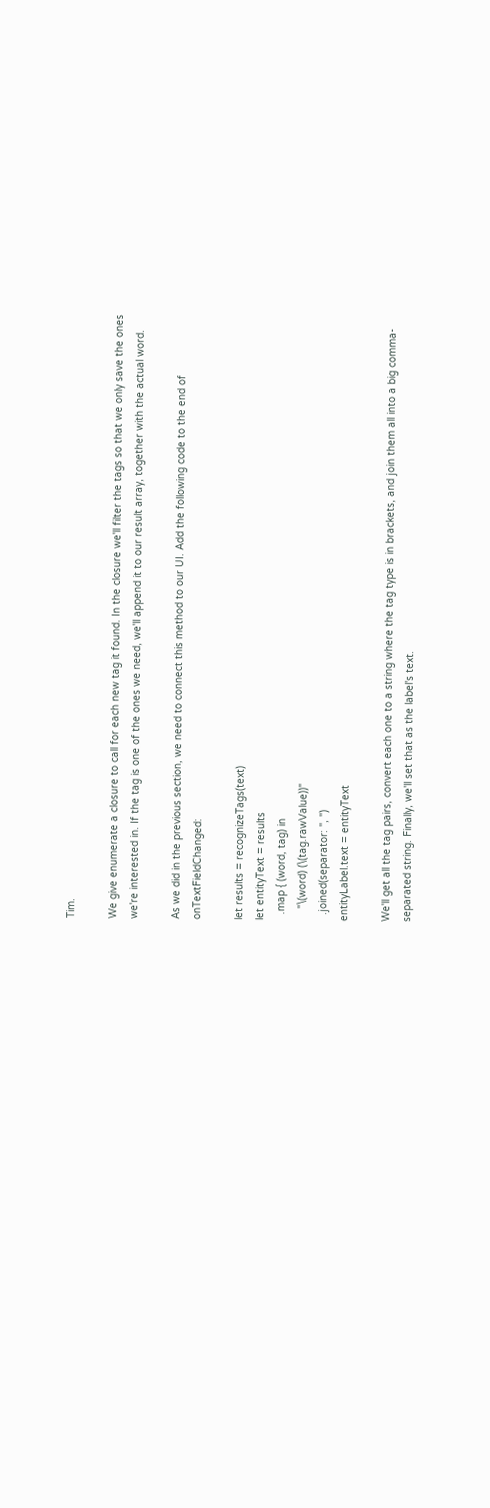Tim.

We give enumerate a closure to call for each new tag it found. In the closure we'll filter the tags so that we only save the ones we're interested in. If the tag is one of the ones we need, we'll append it to our result array, together with the actual word.

As we did in the previous section, we need to connect this method to our UI. Add the following code to the end of onTextFieldChanged:

let results = recognizeTags(text)
let entityText = results
  .map { (word, tag) in
    "\(word) (\(tag.rawValue))"
  .joined(separator: ", ")
entityLabel.text = entityText

We'll get all the tag pairs, convert each one to a string where the tag type is in brackets, and join them all into a big comma-separated string. Finally, we'll set that as the label's text.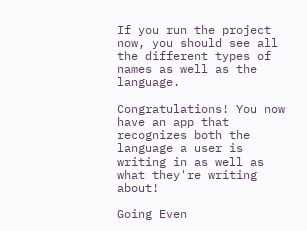If you run the project now, you should see all the different types of names as well as the language.

Congratulations! You now have an app that recognizes both the language a user is writing in as well as what they're writing about!

Going Even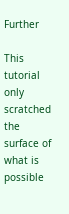Further

This tutorial only scratched the surface of what is possible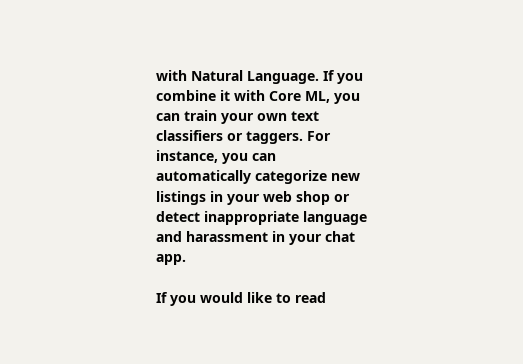with Natural Language. If you combine it with Core ML, you can train your own text classifiers or taggers. For instance, you can automatically categorize new listings in your web shop or detect inappropriate language and harassment in your chat app.

If you would like to read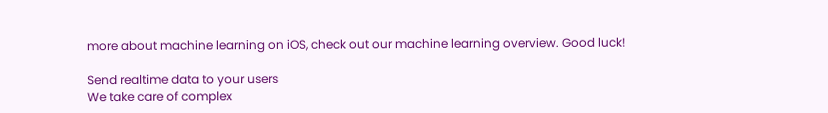more about machine learning on iOS, check out our machine learning overview. Good luck!

Send realtime data to your users
We take care of complex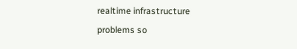realtime infrastructure problems so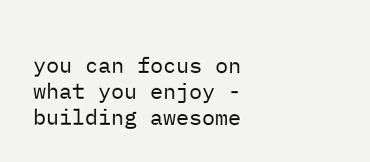you can focus on what you enjoy - building awesome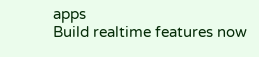apps
Build realtime features now